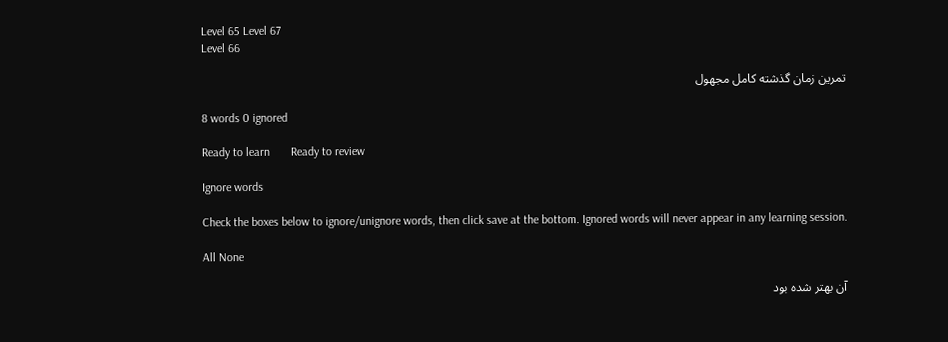Level 65 Level 67
Level 66

تمرین زمان گذشته کامل مجهول

8 words 0 ignored

Ready to learn       Ready to review

Ignore words

Check the boxes below to ignore/unignore words, then click save at the bottom. Ignored words will never appear in any learning session.

All None

آن بهتر شده بود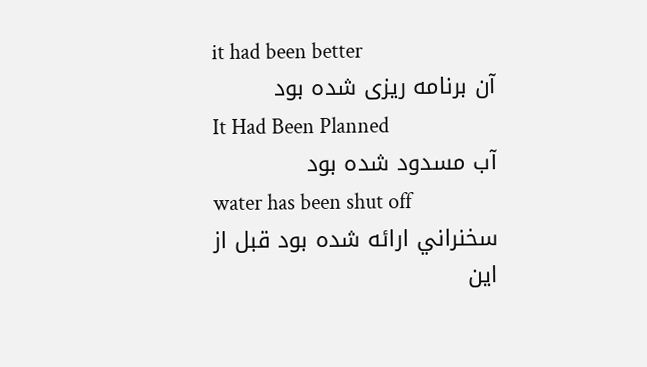it had been better
آن برنامه ریزی شده بود
It Had Been Planned
آب مسدود شده بود
water has been shut off
سخنراني ارائه شده بود قبل از اين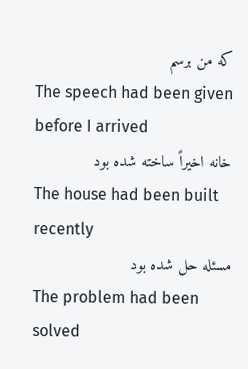كه من برسم
The speech had been given before I arrived
خانه اخيراً ساخته شده بود
The house had been built recently
مسئله حل شده بود
The problem had been solved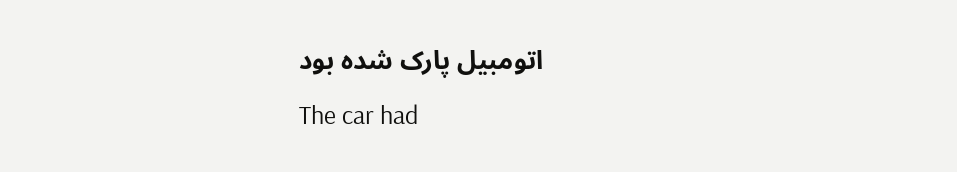اتومبیل پارک شده بود
The car had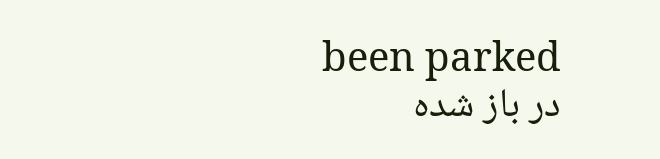been parked
در باز شده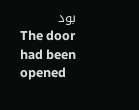بود
The door had been opened